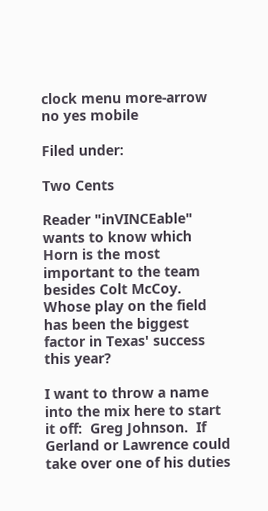clock menu more-arrow no yes mobile

Filed under:

Two Cents

Reader "inVINCEable" wants to know which Horn is the most important to the team besides Colt McCoy.  Whose play on the field has been the biggest factor in Texas' success this year?

I want to throw a name into the mix here to start it off:  Greg Johnson.  If Gerland or Lawrence could take over one of his duties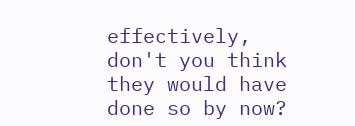effectively, don't you think they would have done so by now?